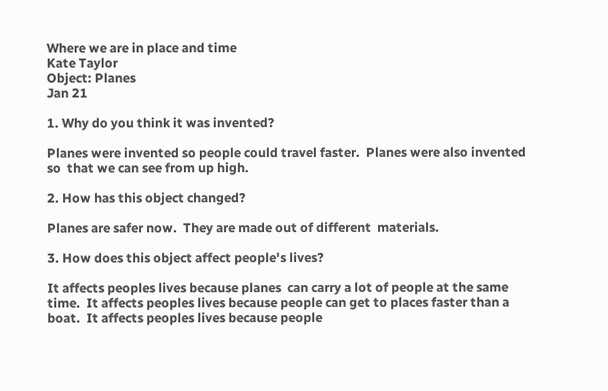Where we are in place and time
Kate Taylor
Object: Planes
Jan 21

1. Why do you think it was invented?

Planes were invented so people could travel faster.  Planes were also invented so  that we can see from up high.

2. How has this object changed?

Planes are safer now.  They are made out of different  materials.

3. How does this object affect people's lives?

It affects peoples lives because planes  can carry a lot of people at the same time.  It affects peoples lives because people can get to places faster than a boat.  It affects peoples lives because people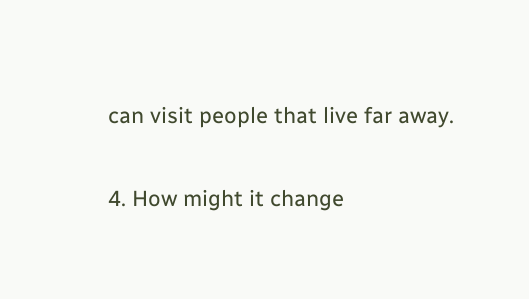can visit people that live far away.

4. How might it change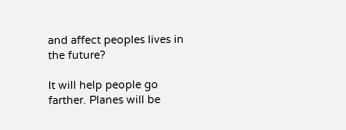and affect peoples lives in the future?

It will help people go farther. Planes will be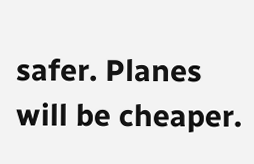safer. Planes will be cheaper.